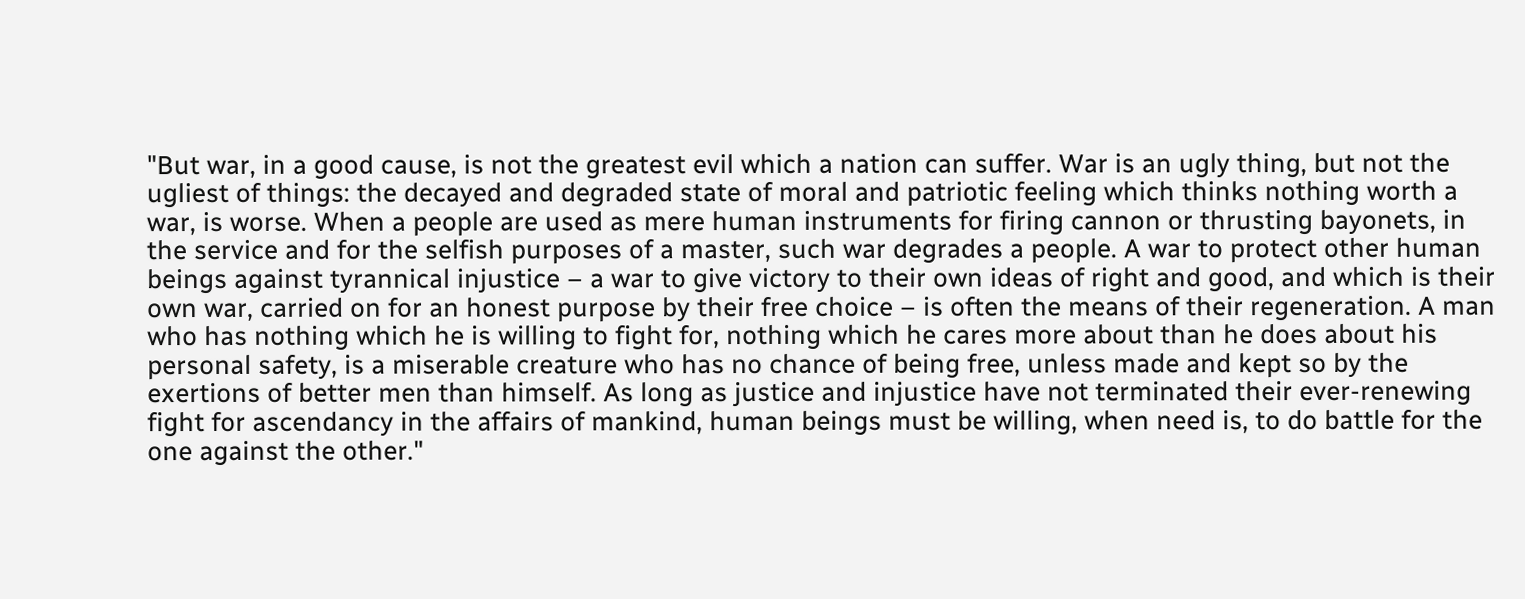"But war, in a good cause, is not the greatest evil which a nation can suffer. War is an ugly thing, but not the ugliest of things: the decayed and degraded state of moral and patriotic feeling which thinks nothing worth a war, is worse. When a people are used as mere human instruments for firing cannon or thrusting bayonets, in the service and for the selfish purposes of a master, such war degrades a people. A war to protect other human beings against tyrannical injustice – a war to give victory to their own ideas of right and good, and which is their own war, carried on for an honest purpose by their free choice – is often the means of their regeneration. A man who has nothing which he is willing to fight for, nothing which he cares more about than he does about his personal safety, is a miserable creature who has no chance of being free, unless made and kept so by the exertions of better men than himself. As long as justice and injustice have not terminated their ever-renewing fight for ascendancy in the affairs of mankind, human beings must be willing, when need is, to do battle for the one against the other."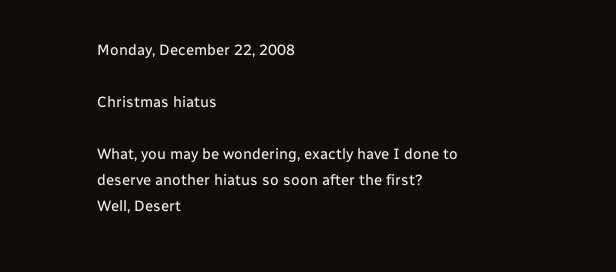Monday, December 22, 2008

Christmas hiatus

What, you may be wondering, exactly have I done to deserve another hiatus so soon after the first? Well, Desert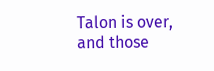Talon is over, and those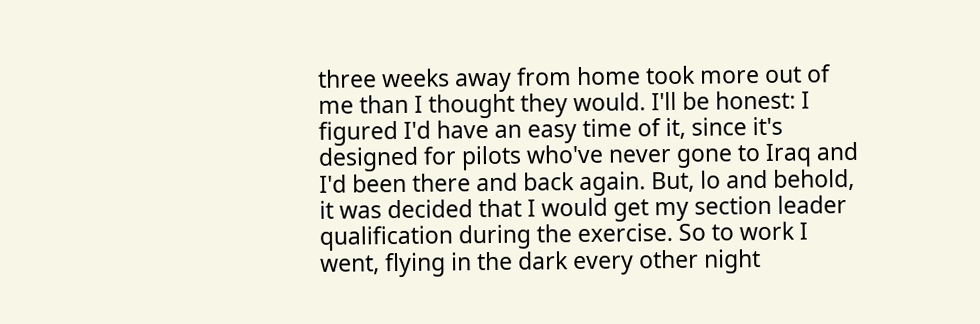three weeks away from home took more out of me than I thought they would. I'll be honest: I figured I'd have an easy time of it, since it's designed for pilots who've never gone to Iraq and I'd been there and back again. But, lo and behold, it was decided that I would get my section leader qualification during the exercise. So to work I went, flying in the dark every other night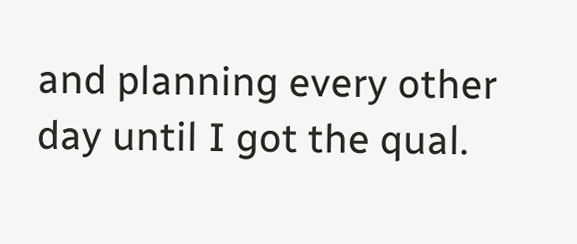and planning every other day until I got the qual.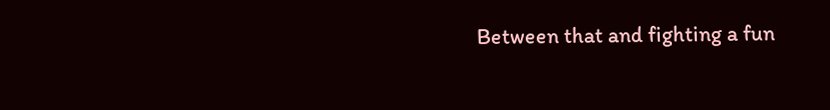Between that and fighting a fun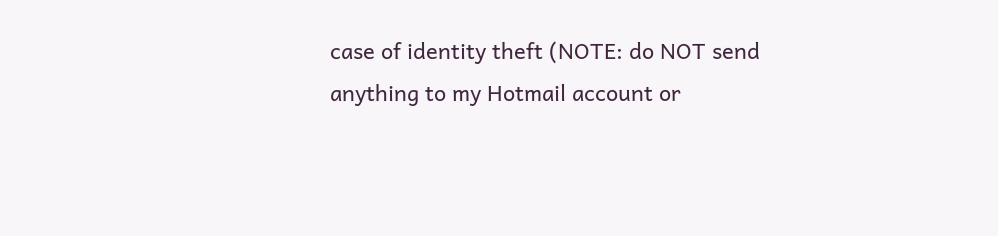case of identity theft (NOTE: do NOT send anything to my Hotmail account or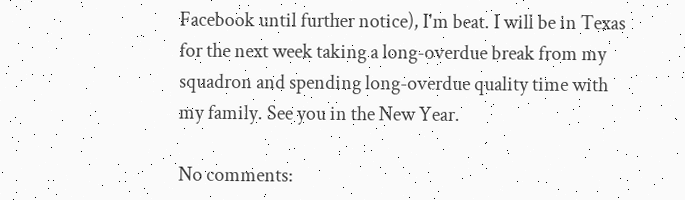Facebook until further notice), I'm beat. I will be in Texas for the next week taking a long-overdue break from my squadron and spending long-overdue quality time with my family. See you in the New Year.

No comments: